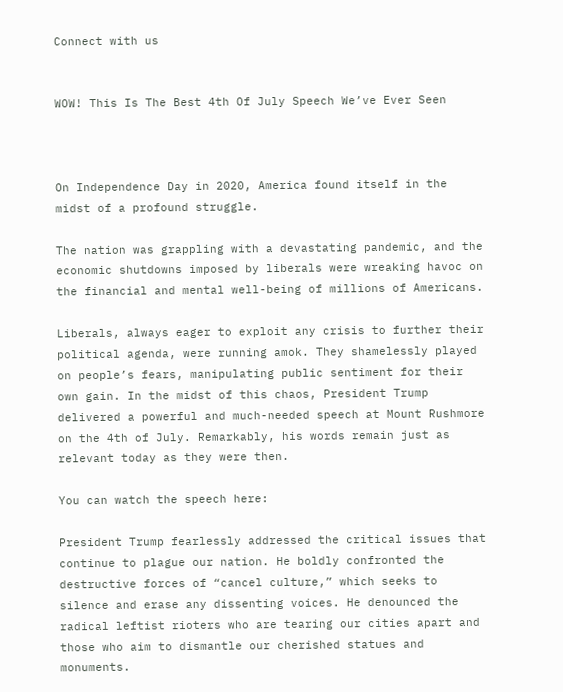Connect with us


WOW! This Is The Best 4th Of July Speech We’ve Ever Seen



On Independence Day in 2020, America found itself in the midst of a profound struggle.

The nation was grappling with a devastating pandemic, and the economic shutdowns imposed by liberals were wreaking havoc on the financial and mental well-being of millions of Americans.

Liberals, always eager to exploit any crisis to further their political agenda, were running amok. They shamelessly played on people’s fears, manipulating public sentiment for their own gain. In the midst of this chaos, President Trump delivered a powerful and much-needed speech at Mount Rushmore on the 4th of July. Remarkably, his words remain just as relevant today as they were then.

You can watch the speech here:

President Trump fearlessly addressed the critical issues that continue to plague our nation. He boldly confronted the destructive forces of “cancel culture,” which seeks to silence and erase any dissenting voices. He denounced the radical leftist rioters who are tearing our cities apart and those who aim to dismantle our cherished statues and monuments.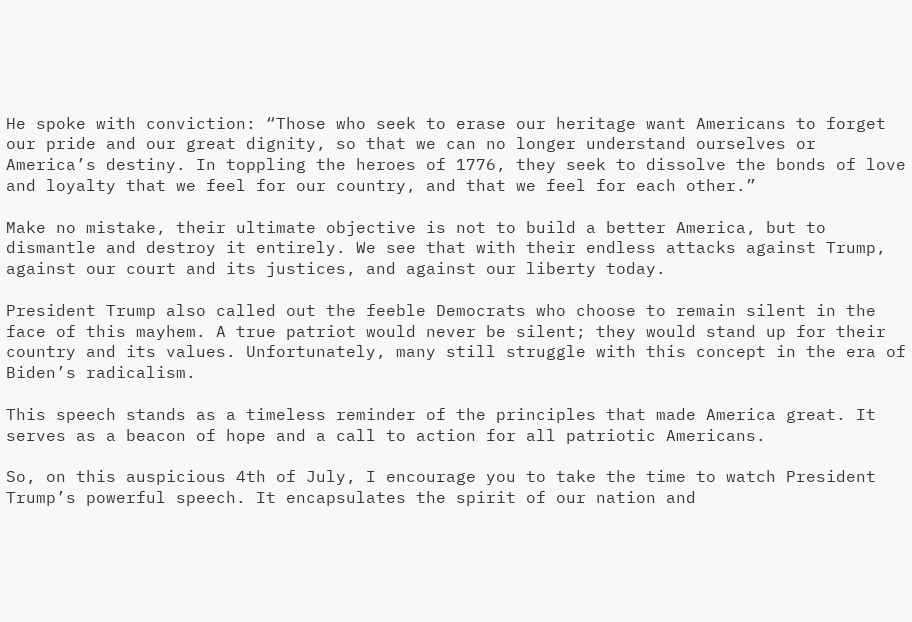He spoke with conviction: “Those who seek to erase our heritage want Americans to forget our pride and our great dignity, so that we can no longer understand ourselves or America’s destiny. In toppling the heroes of 1776, they seek to dissolve the bonds of love and loyalty that we feel for our country, and that we feel for each other.”

Make no mistake, their ultimate objective is not to build a better America, but to dismantle and destroy it entirely. We see that with their endless attacks against Trump, against our court and its justices, and against our liberty today.

President Trump also called out the feeble Democrats who choose to remain silent in the face of this mayhem. A true patriot would never be silent; they would stand up for their country and its values. Unfortunately, many still struggle with this concept in the era of Biden’s radicalism.

This speech stands as a timeless reminder of the principles that made America great. It serves as a beacon of hope and a call to action for all patriotic Americans.

So, on this auspicious 4th of July, I encourage you to take the time to watch President Trump’s powerful speech. It encapsulates the spirit of our nation and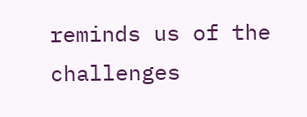reminds us of the challenges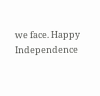we face. Happy Independence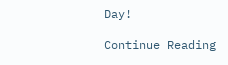Day!

Continue Reading